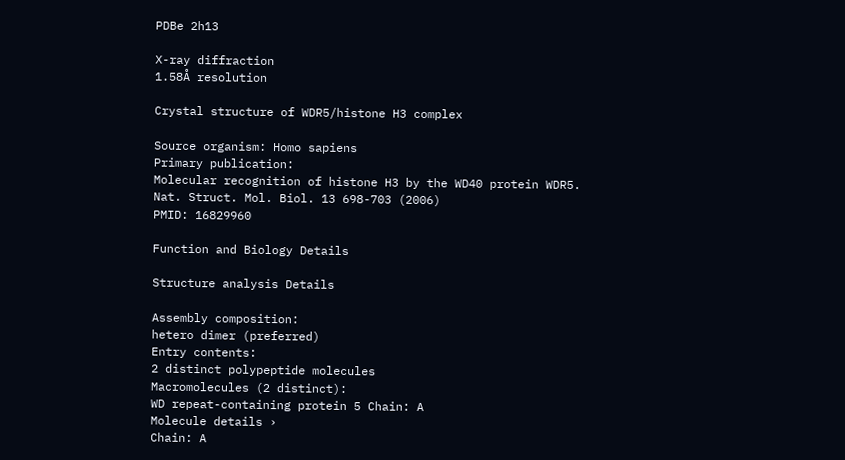PDBe 2h13

X-ray diffraction
1.58Å resolution

Crystal structure of WDR5/histone H3 complex

Source organism: Homo sapiens
Primary publication:
Molecular recognition of histone H3 by the WD40 protein WDR5.
Nat. Struct. Mol. Biol. 13 698-703 (2006)
PMID: 16829960

Function and Biology Details

Structure analysis Details

Assembly composition:
hetero dimer (preferred)
Entry contents:
2 distinct polypeptide molecules
Macromolecules (2 distinct):
WD repeat-containing protein 5 Chain: A
Molecule details ›
Chain: A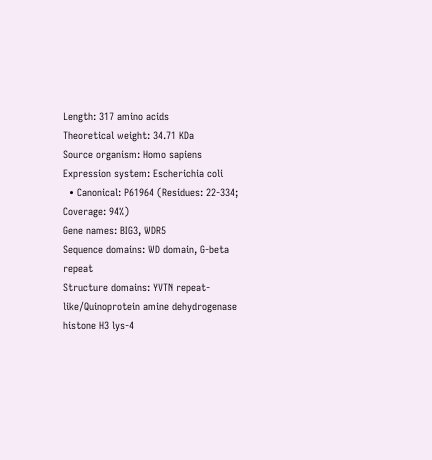Length: 317 amino acids
Theoretical weight: 34.71 KDa
Source organism: Homo sapiens
Expression system: Escherichia coli
  • Canonical: P61964 (Residues: 22-334; Coverage: 94%)
Gene names: BIG3, WDR5
Sequence domains: WD domain, G-beta repeat
Structure domains: YVTN repeat-like/Quinoprotein amine dehydrogenase
histone H3 lys-4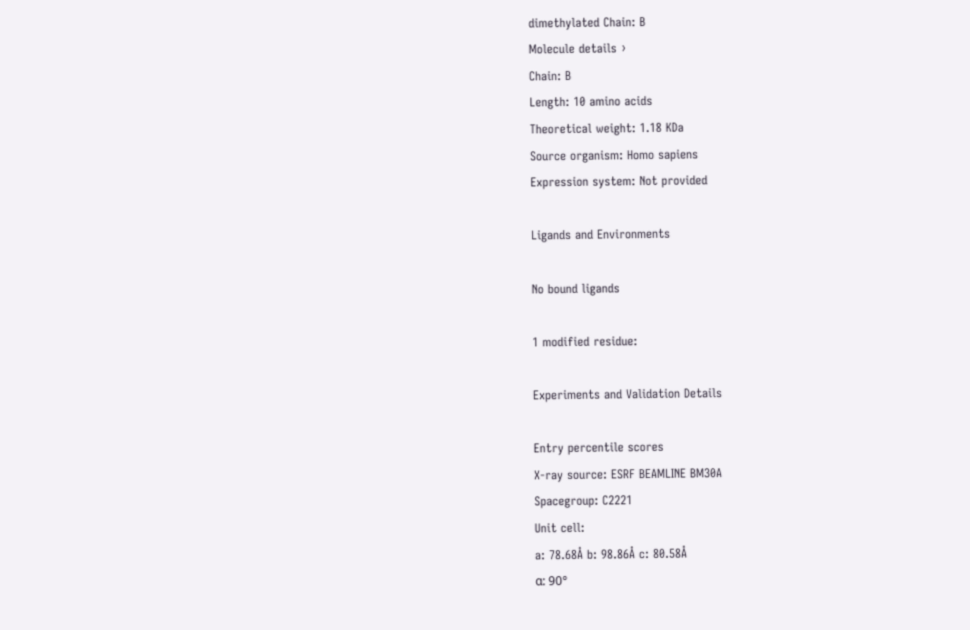dimethylated Chain: B
Molecule details ›
Chain: B
Length: 10 amino acids
Theoretical weight: 1.18 KDa
Source organism: Homo sapiens
Expression system: Not provided

Ligands and Environments

No bound ligands

1 modified residue:

Experiments and Validation Details

Entry percentile scores
X-ray source: ESRF BEAMLINE BM30A
Spacegroup: C2221
Unit cell:
a: 78.68Å b: 98.86Å c: 80.58Å
α: 90°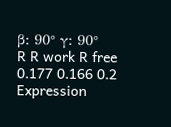β: 90° γ: 90°
R R work R free
0.177 0.166 0.2
Expression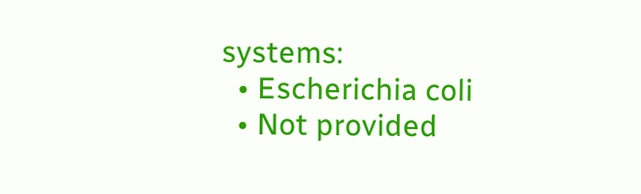systems:
  • Escherichia coli
  • Not provided